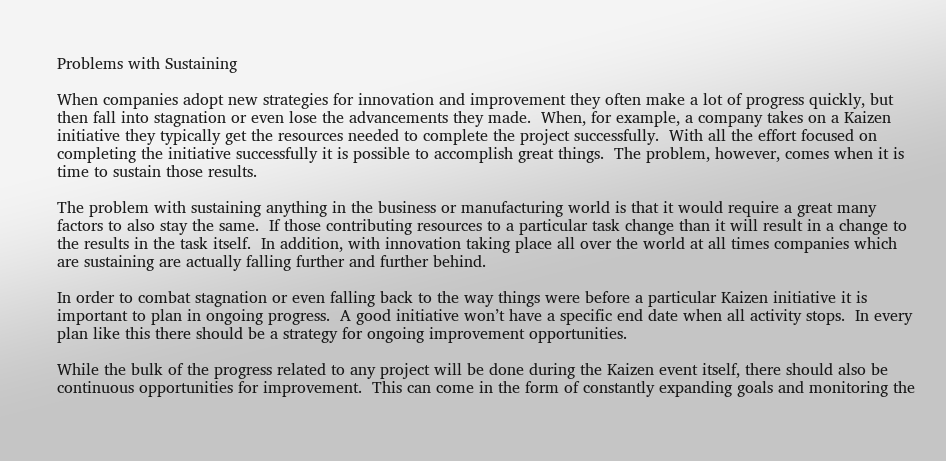Problems with Sustaining

When companies adopt new strategies for innovation and improvement they often make a lot of progress quickly, but then fall into stagnation or even lose the advancements they made.  When, for example, a company takes on a Kaizen initiative they typically get the resources needed to complete the project successfully.  With all the effort focused on completing the initiative successfully it is possible to accomplish great things.  The problem, however, comes when it is time to sustain those results.

The problem with sustaining anything in the business or manufacturing world is that it would require a great many factors to also stay the same.  If those contributing resources to a particular task change than it will result in a change to the results in the task itself.  In addition, with innovation taking place all over the world at all times companies which are sustaining are actually falling further and further behind.

In order to combat stagnation or even falling back to the way things were before a particular Kaizen initiative it is important to plan in ongoing progress.  A good initiative won’t have a specific end date when all activity stops.  In every plan like this there should be a strategy for ongoing improvement opportunities.

While the bulk of the progress related to any project will be done during the Kaizen event itself, there should also be continuous opportunities for improvement.  This can come in the form of constantly expanding goals and monitoring the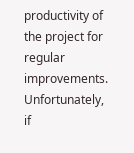productivity of the project for regular improvements.  Unfortunately, if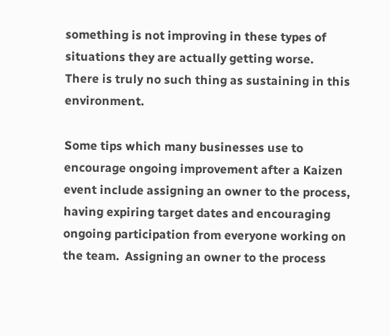something is not improving in these types of situations they are actually getting worse.  There is truly no such thing as sustaining in this environment.

Some tips which many businesses use to encourage ongoing improvement after a Kaizen event include assigning an owner to the process, having expiring target dates and encouraging ongoing participation from everyone working on the team.  Assigning an owner to the process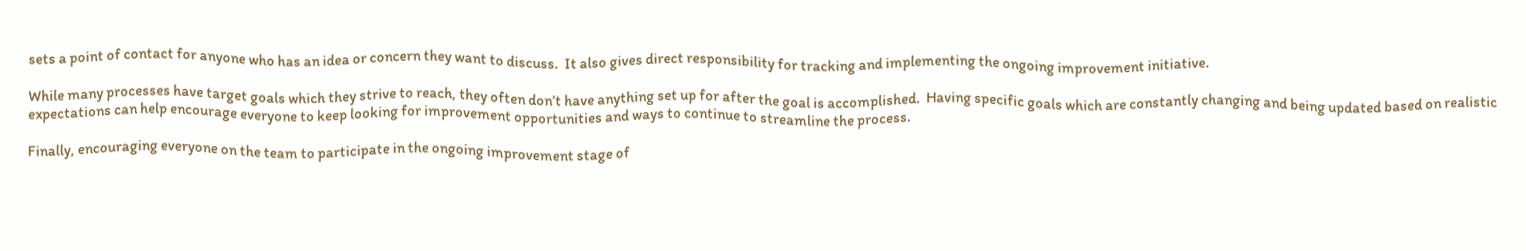sets a point of contact for anyone who has an idea or concern they want to discuss.  It also gives direct responsibility for tracking and implementing the ongoing improvement initiative.

While many processes have target goals which they strive to reach, they often don’t have anything set up for after the goal is accomplished.  Having specific goals which are constantly changing and being updated based on realistic expectations can help encourage everyone to keep looking for improvement opportunities and ways to continue to streamline the process.

Finally, encouraging everyone on the team to participate in the ongoing improvement stage of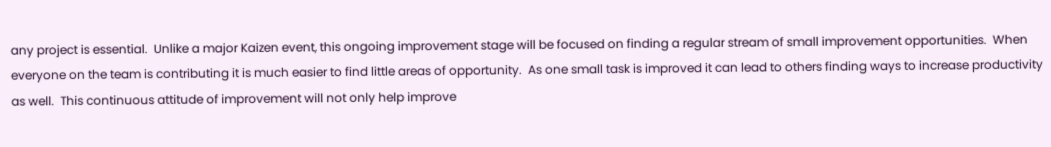any project is essential.  Unlike a major Kaizen event, this ongoing improvement stage will be focused on finding a regular stream of small improvement opportunities.  When everyone on the team is contributing it is much easier to find little areas of opportunity.  As one small task is improved it can lead to others finding ways to increase productivity as well.  This continuous attitude of improvement will not only help improve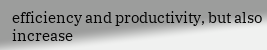efficiency and productivity, but also increase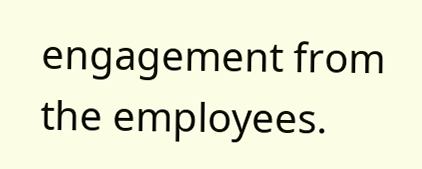engagement from the employees.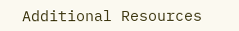Additional Resources